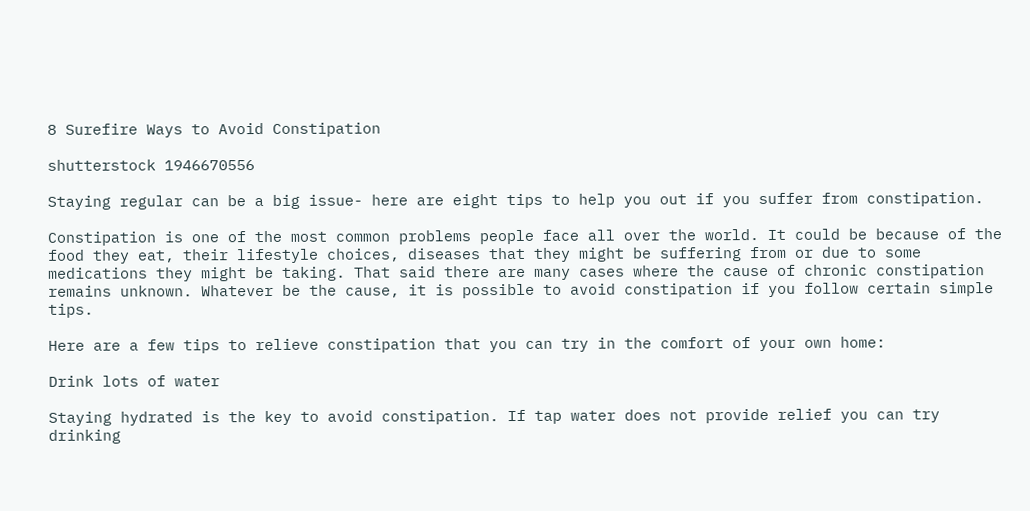8 Surefire Ways to Avoid Constipation

shutterstock 1946670556

Staying regular can be a big issue- here are eight tips to help you out if you suffer from constipation.

Constipation is one of the most common problems people face all over the world. It could be because of the food they eat, their lifestyle choices, diseases that they might be suffering from or due to some medications they might be taking. That said there are many cases where the cause of chronic constipation remains unknown. Whatever be the cause, it is possible to avoid constipation if you follow certain simple tips.

Here are a few tips to relieve constipation that you can try in the comfort of your own home:

Drink lots of water

Staying hydrated is the key to avoid constipation. If tap water does not provide relief you can try drinking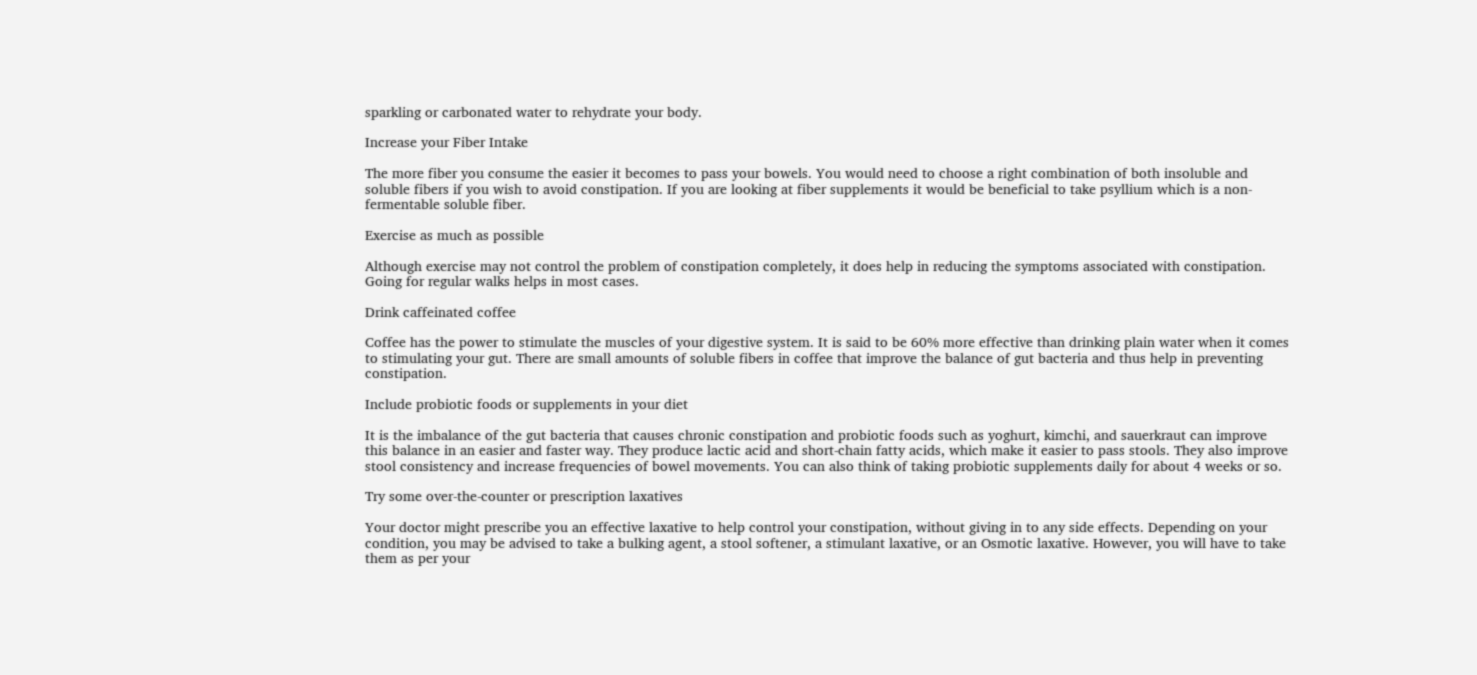sparkling or carbonated water to rehydrate your body.

Increase your Fiber Intake

The more fiber you consume the easier it becomes to pass your bowels. You would need to choose a right combination of both insoluble and soluble fibers if you wish to avoid constipation. If you are looking at fiber supplements it would be beneficial to take psyllium which is a non-fermentable soluble fiber.

Exercise as much as possible

Although exercise may not control the problem of constipation completely, it does help in reducing the symptoms associated with constipation. Going for regular walks helps in most cases.

Drink caffeinated coffee

Coffee has the power to stimulate the muscles of your digestive system. It is said to be 60% more effective than drinking plain water when it comes to stimulating your gut. There are small amounts of soluble fibers in coffee that improve the balance of gut bacteria and thus help in preventing constipation.

Include probiotic foods or supplements in your diet

It is the imbalance of the gut bacteria that causes chronic constipation and probiotic foods such as yoghurt, kimchi, and sauerkraut can improve this balance in an easier and faster way. They produce lactic acid and short-chain fatty acids, which make it easier to pass stools. They also improve stool consistency and increase frequencies of bowel movements. You can also think of taking probiotic supplements daily for about 4 weeks or so.

Try some over-the-counter or prescription laxatives

Your doctor might prescribe you an effective laxative to help control your constipation, without giving in to any side effects. Depending on your condition, you may be advised to take a bulking agent, a stool softener, a stimulant laxative, or an Osmotic laxative. However, you will have to take them as per your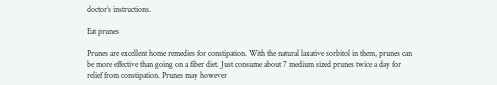doctor’s instructions.

Eat prunes

Prunes are excellent home remedies for constipation. With the natural laxative sorbitol in them, prunes can be more effective than going on a fiber diet. Just consume about 7 medium sized prunes twice a day for relief from constipation. Prunes may however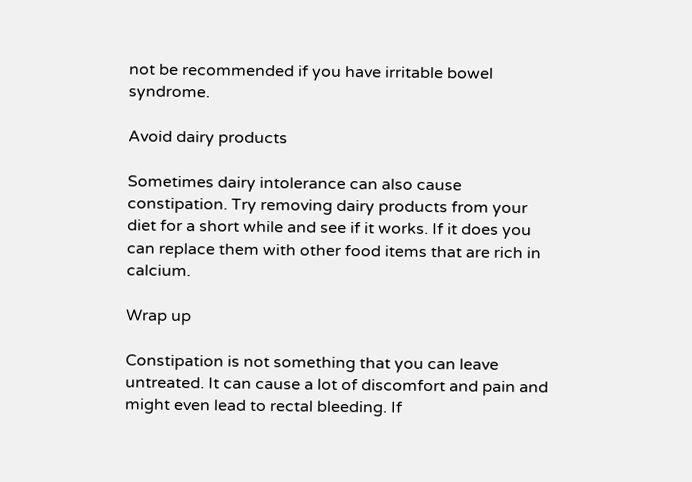not be recommended if you have irritable bowel syndrome.

Avoid dairy products

Sometimes dairy intolerance can also cause constipation. Try removing dairy products from your diet for a short while and see if it works. If it does you can replace them with other food items that are rich in calcium.

Wrap up

Constipation is not something that you can leave untreated. It can cause a lot of discomfort and pain and might even lead to rectal bleeding. If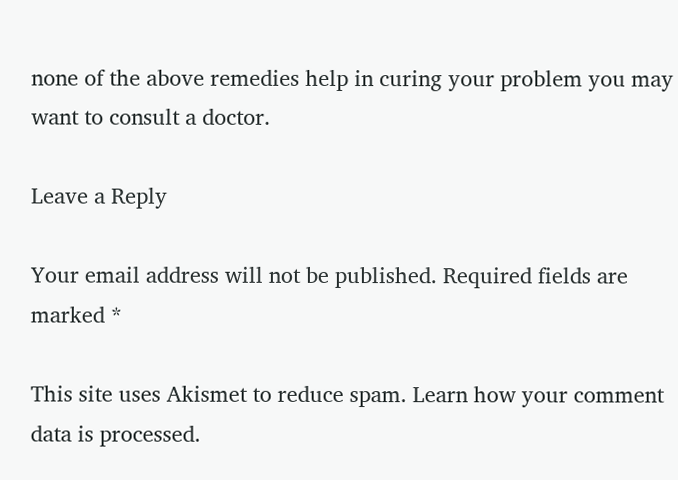none of the above remedies help in curing your problem you may want to consult a doctor.

Leave a Reply

Your email address will not be published. Required fields are marked *

This site uses Akismet to reduce spam. Learn how your comment data is processed.